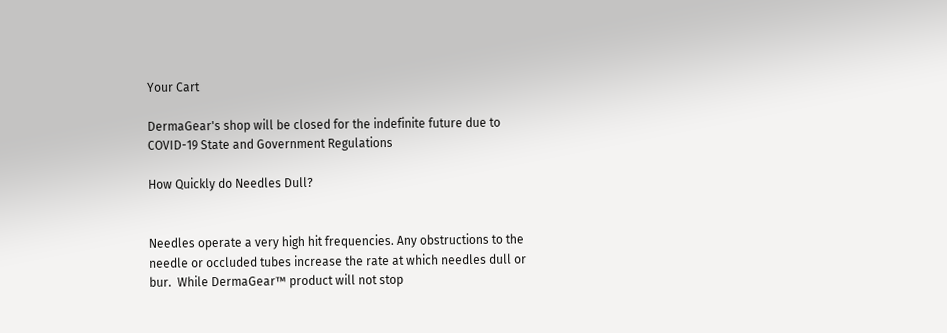Your Cart

DermaGear's shop will be closed for the indefinite future due to COVID-19 State and Government Regulations

How Quickly do Needles Dull?


Needles operate a very high hit frequencies. Any obstructions to the needle or occluded tubes increase the rate at which needles dull or bur.  While DermaGear™ product will not stop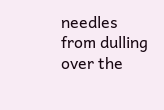needles from dulling over the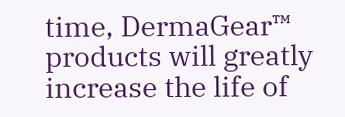time, DermaGear™ products will greatly increase the life of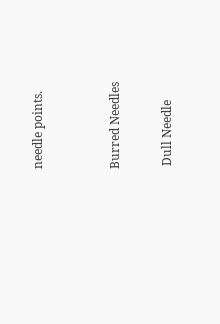needle points.


Burred Needles

 Dull Needle